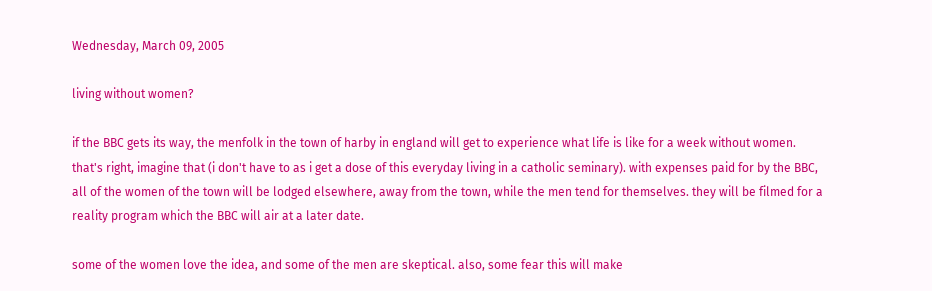Wednesday, March 09, 2005

living without women?

if the BBC gets its way, the menfolk in the town of harby in england will get to experience what life is like for a week without women. that's right, imagine that (i don't have to as i get a dose of this everyday living in a catholic seminary). with expenses paid for by the BBC, all of the women of the town will be lodged elsewhere, away from the town, while the men tend for themselves. they will be filmed for a reality program which the BBC will air at a later date.

some of the women love the idea, and some of the men are skeptical. also, some fear this will make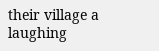their village a laughing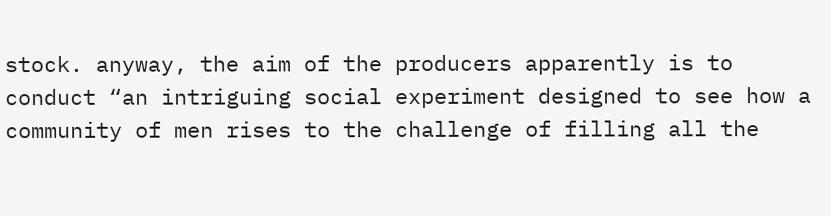stock. anyway, the aim of the producers apparently is to conduct “an intriguing social experiment designed to see how a community of men rises to the challenge of filling all the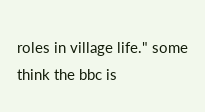roles in village life." some think the bbc is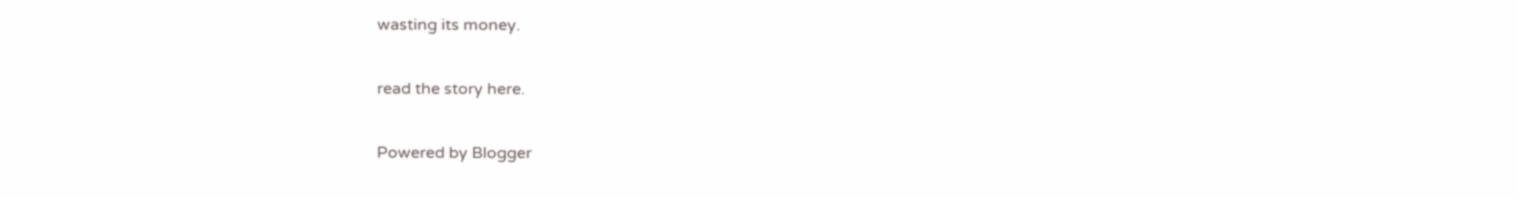wasting its money.

read the story here.

Powered by Blogger